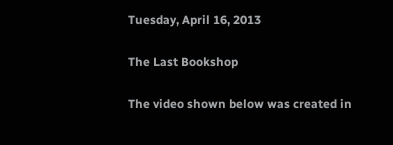Tuesday, April 16, 2013

The Last Bookshop

The video shown below was created in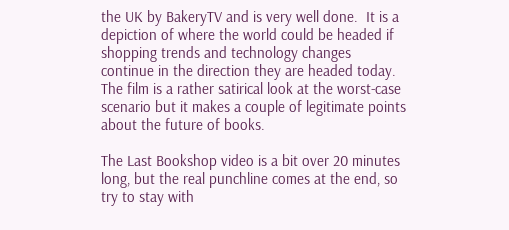the UK by BakeryTV and is very well done.  It is a depiction of where the world could be headed if shopping trends and technology changes continue in the direction they are headed today.  The film is a rather satirical look at the worst-case scenario but it makes a couple of legitimate points about the future of books.

The Last Bookshop video is a bit over 20 minutes long, but the real punchline comes at the end, so try to stay with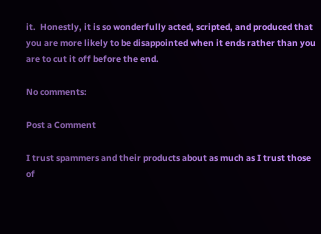it.  Honestly, it is so wonderfully acted, scripted, and produced that you are more likely to be disappointed when it ends rather than you are to cut it off before the end.

No comments:

Post a Comment

I trust spammers and their products about as much as I trust those of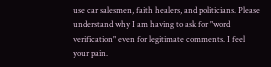use car salesmen, faith healers, and politicians. Please understand why I am having to ask for "word verification" even for legitimate comments. I feel your pain.